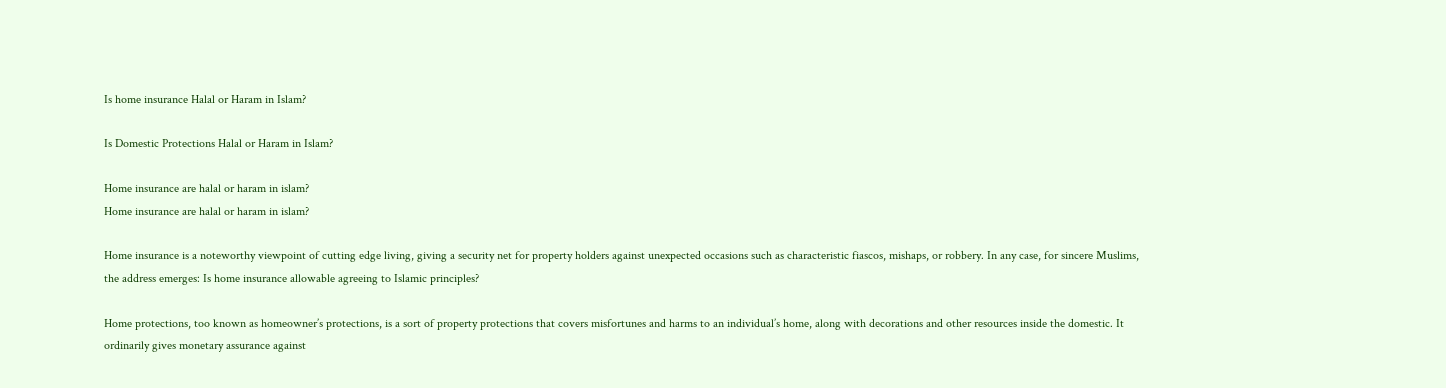Is home insurance Halal or Haram in Islam?

Is Domestic Protections Halal or Haram in Islam?

Home insurance are halal or haram in islam?
Home insurance are halal or haram in islam?

Home insurance is a noteworthy viewpoint of cutting edge living, giving a security net for property holders against unexpected occasions such as characteristic fiascos, mishaps, or robbery. In any case, for sincere Muslims, the address emerges: Is home insurance allowable agreeing to Islamic principles?

Home protections, too known as homeowner’s protections, is a sort of property protections that covers misfortunes and harms to an individual’s home, along with decorations and other resources inside the domestic. It ordinarily gives monetary assurance against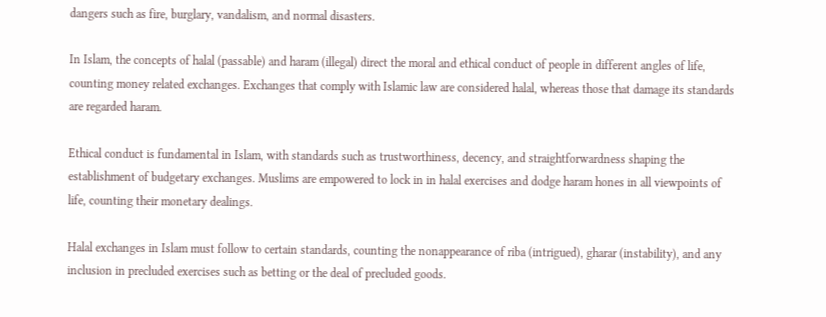dangers such as fire, burglary, vandalism, and normal disasters.

In Islam, the concepts of halal (passable) and haram (illegal) direct the moral and ethical conduct of people in different angles of life, counting money related exchanges. Exchanges that comply with Islamic law are considered halal, whereas those that damage its standards are regarded haram.

Ethical conduct is fundamental in Islam, with standards such as trustworthiness, decency, and straightforwardness shaping the establishment of budgetary exchanges. Muslims are empowered to lock in in halal exercises and dodge haram hones in all viewpoints of life, counting their monetary dealings.

Halal exchanges in Islam must follow to certain standards, counting the nonappearance of riba (intrigued), gharar (instability), and any inclusion in precluded exercises such as betting or the deal of precluded goods.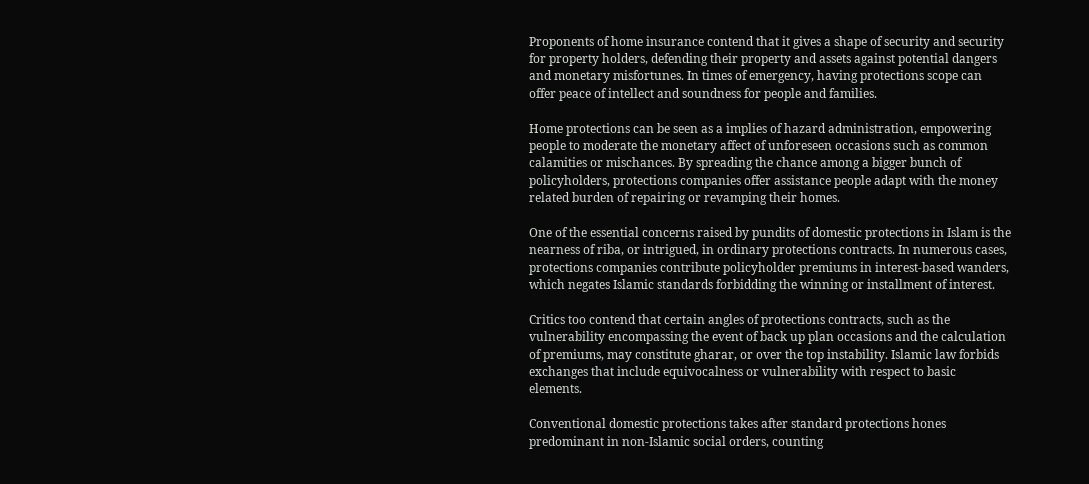Proponents of home insurance contend that it gives a shape of security and security for property holders, defending their property and assets against potential dangers and monetary misfortunes. In times of emergency, having protections scope can offer peace of intellect and soundness for people and families.

Home protections can be seen as a implies of hazard administration, empowering people to moderate the monetary affect of unforeseen occasions such as common calamities or mischances. By spreading the chance among a bigger bunch of policyholders, protections companies offer assistance people adapt with the money related burden of repairing or revamping their homes.

One of the essential concerns raised by pundits of domestic protections in Islam is the nearness of riba, or intrigued, in ordinary protections contracts. In numerous cases, protections companies contribute policyholder premiums in interest-based wanders, which negates Islamic standards forbidding the winning or installment of interest.

Critics too contend that certain angles of protections contracts, such as the vulnerability encompassing the event of back up plan occasions and the calculation of premiums, may constitute gharar, or over the top instability. Islamic law forbids exchanges that include equivocalness or vulnerability with respect to basic elements.

Conventional domestic protections takes after standard protections hones predominant in non-Islamic social orders, counting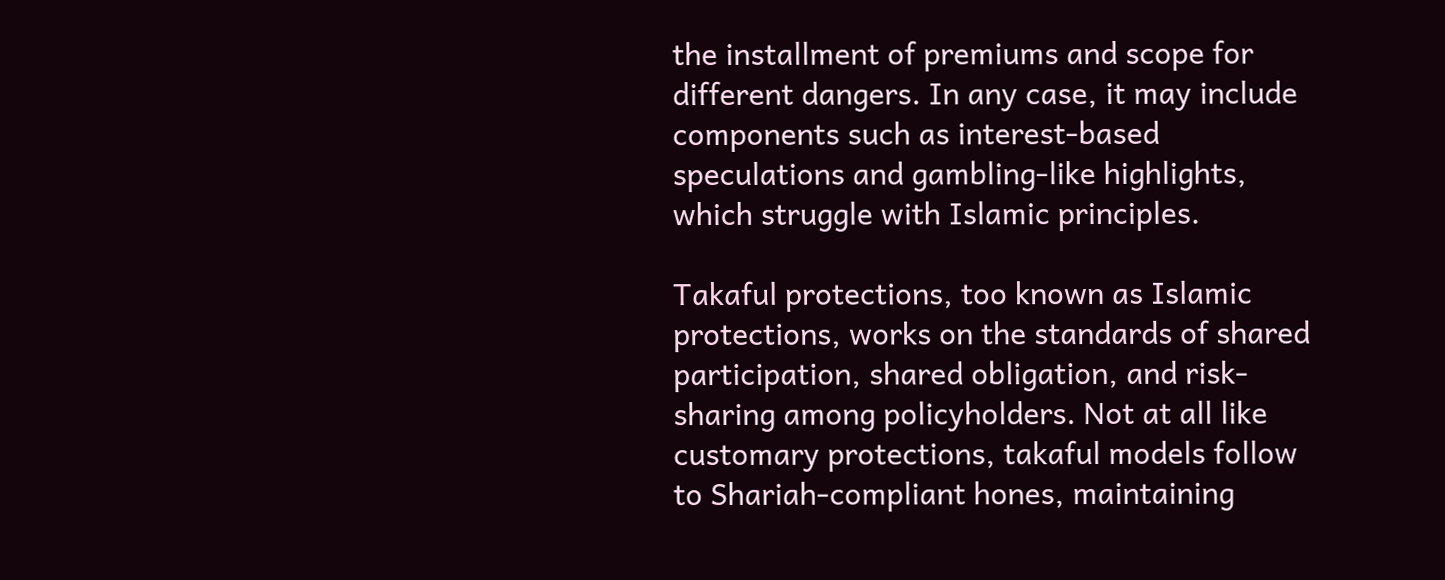the installment of premiums and scope for different dangers. In any case, it may include components such as interest-based speculations and gambling-like highlights, which struggle with Islamic principles.

Takaful protections, too known as Islamic protections, works on the standards of shared participation, shared obligation, and risk-sharing among policyholders. Not at all like customary protections, takaful models follow to Shariah-compliant hones, maintaining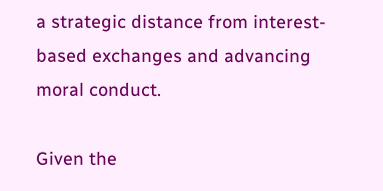a strategic distance from interest-based exchanges and advancing moral conduct.

Given the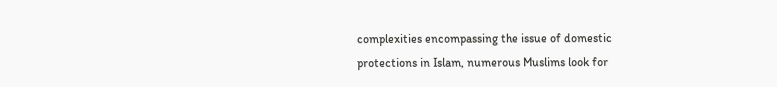complexities encompassing the issue of domestic protections in Islam, numerous Muslims look for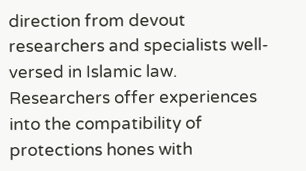direction from devout researchers and specialists well-versed in Islamic law. Researchers offer experiences into the compatibility of protections hones with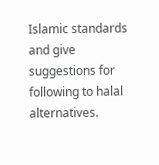Islamic standards and give suggestions for following to halal alternatives.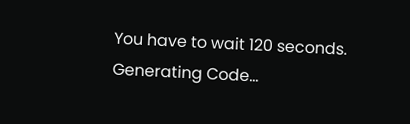You have to wait 120 seconds.
Generating Code…